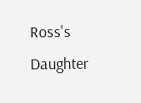Ross's Daughter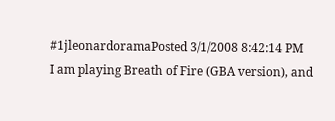#1jleonardoramaPosted 3/1/2008 8:42:14 PM
I am playing Breath of Fire (GBA version), and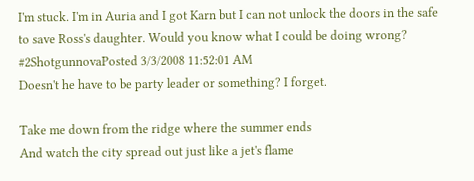I'm stuck. I'm in Auria and I got Karn but I can not unlock the doors in the safe to save Ross's daughter. Would you know what I could be doing wrong?
#2ShotgunnovaPosted 3/3/2008 11:52:01 AM
Doesn't he have to be party leader or something? I forget.

Take me down from the ridge where the summer ends
And watch the city spread out just like a jet's flame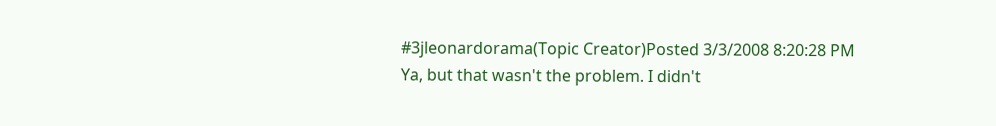#3jleonardorama(Topic Creator)Posted 3/3/2008 8:20:28 PM
Ya, but that wasn't the problem. I didn't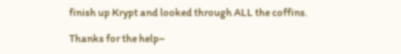finish up Krypt and looked through ALL the coffins.

Thanks for the help~